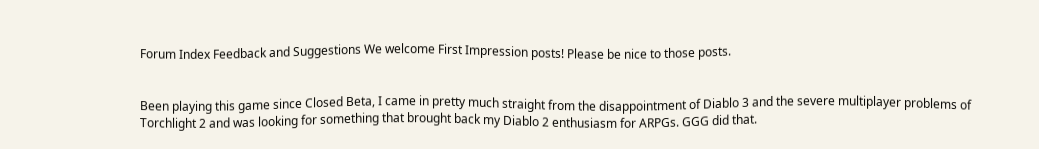Forum Index Feedback and Suggestions We welcome First Impression posts! Please be nice to those posts.


Been playing this game since Closed Beta, I came in pretty much straight from the disappointment of Diablo 3 and the severe multiplayer problems of Torchlight 2 and was looking for something that brought back my Diablo 2 enthusiasm for ARPGs. GGG did that.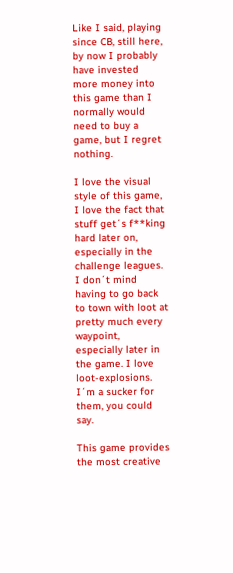Like I said, playing since CB, still here, by now I probably have invested more money into this game than I normally would need to buy a game, but I regret nothing.

I love the visual style of this game, I love the fact that stuff get´s f**king hard later on, especially in the challenge leagues. I don´t mind having to go back to town with loot at pretty much every waypoint, especially later in the game. I love loot-explosions. I´m a sucker for them, you could say.

This game provides the most creative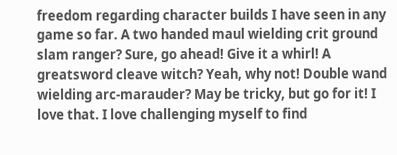freedom regarding character builds I have seen in any game so far. A two handed maul wielding crit ground slam ranger? Sure, go ahead! Give it a whirl! A greatsword cleave witch? Yeah, why not! Double wand wielding arc-marauder? May be tricky, but go for it! I love that. I love challenging myself to find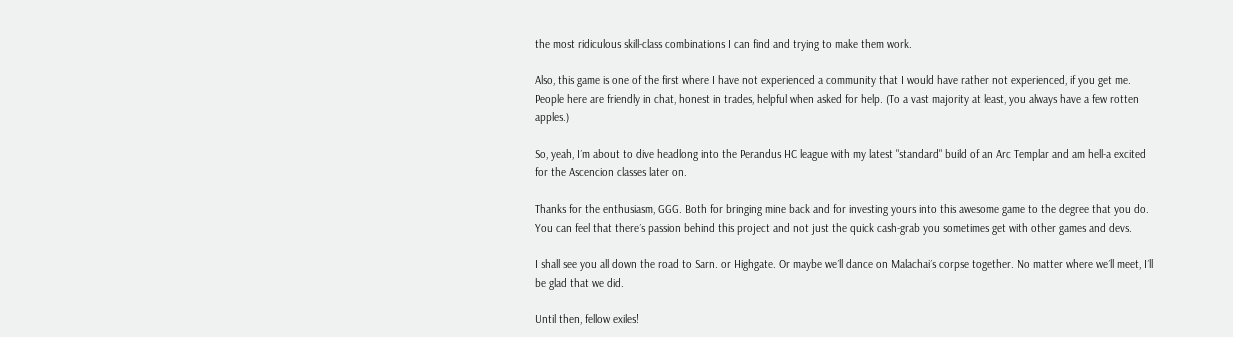the most ridiculous skill-class combinations I can find and trying to make them work.

Also, this game is one of the first where I have not experienced a community that I would have rather not experienced, if you get me. People here are friendly in chat, honest in trades, helpful when asked for help. (To a vast majority at least, you always have a few rotten apples.)

So, yeah, I´m about to dive headlong into the Perandus HC league with my latest "standard" build of an Arc Templar and am hell-a excited for the Ascencion classes later on.

Thanks for the enthusiasm, GGG. Both for bringing mine back and for investing yours into this awesome game to the degree that you do. You can feel that there´s passion behind this project and not just the quick cash-grab you sometimes get with other games and devs.

I shall see you all down the road to Sarn. or Highgate. Or maybe we´ll dance on Malachai´s corpse together. No matter where we´ll meet, I´ll be glad that we did.

Until then, fellow exiles!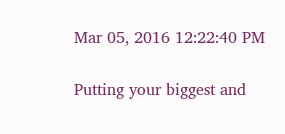Mar 05, 2016 12:22:40 PM

Putting your biggest and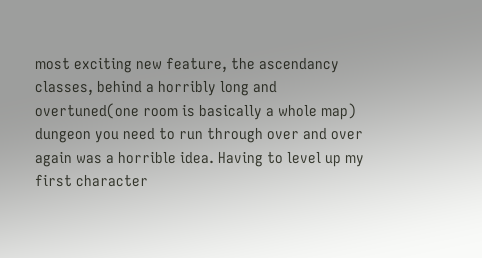most exciting new feature, the ascendancy classes, behind a horribly long and overtuned(one room is basically a whole map) dungeon you need to run through over and over again was a horrible idea. Having to level up my first character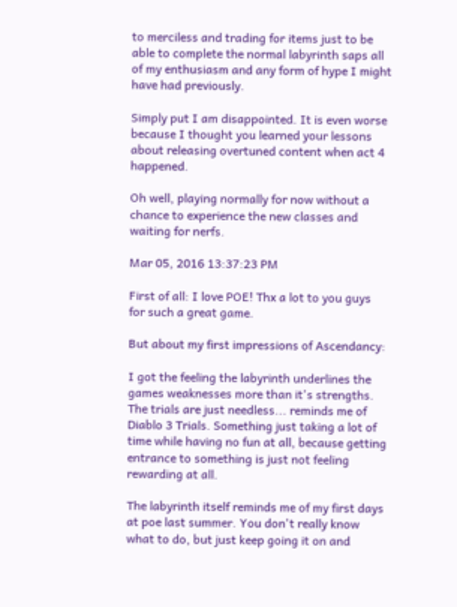to merciless and trading for items just to be able to complete the normal labyrinth saps all of my enthusiasm and any form of hype I might have had previously.

Simply put I am disappointed. It is even worse because I thought you learned your lessons about releasing overtuned content when act 4 happened.

Oh well, playing normally for now without a chance to experience the new classes and waiting for nerfs.

Mar 05, 2016 13:37:23 PM

First of all: I love POE! Thx a lot to you guys for such a great game.

But about my first impressions of Ascendancy:

I got the feeling the labyrinth underlines the games weaknesses more than it's strengths. The trials are just needless... reminds me of Diablo 3 Trials. Something just taking a lot of time while having no fun at all, because getting entrance to something is just not feeling rewarding at all.

The labyrinth itself reminds me of my first days at poe last summer. You don't really know what to do, but just keep going it on and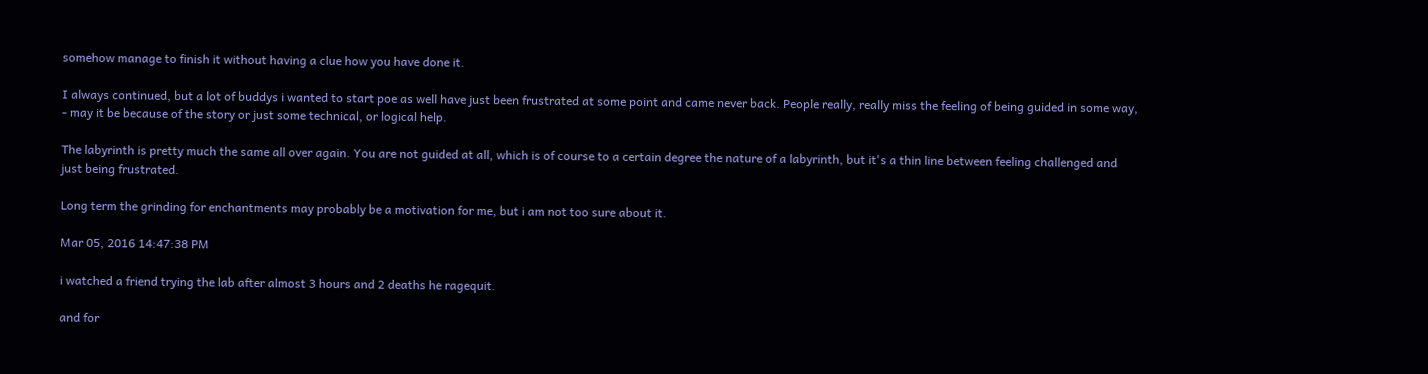somehow manage to finish it without having a clue how you have done it.

I always continued, but a lot of buddys i wanted to start poe as well have just been frustrated at some point and came never back. People really, really miss the feeling of being guided in some way, - may it be because of the story or just some technical, or logical help.

The labyrinth is pretty much the same all over again. You are not guided at all, which is of course to a certain degree the nature of a labyrinth, but it's a thin line between feeling challenged and just being frustrated.

Long term the grinding for enchantments may probably be a motivation for me, but i am not too sure about it.

Mar 05, 2016 14:47:38 PM

i watched a friend trying the lab after almost 3 hours and 2 deaths he ragequit.

and for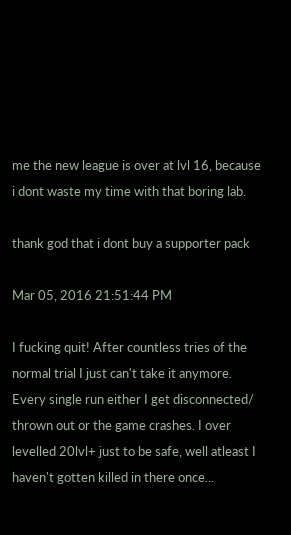me the new league is over at lvl 16, because i dont waste my time with that boring lab.

thank god that i dont buy a supporter pack

Mar 05, 2016 21:51:44 PM

I fucking quit! After countless tries of the normal trial I just can't take it anymore. Every single run either I get disconnected/ thrown out or the game crashes. I over levelled 20lvl+ just to be safe, well atleast I haven't gotten killed in there once...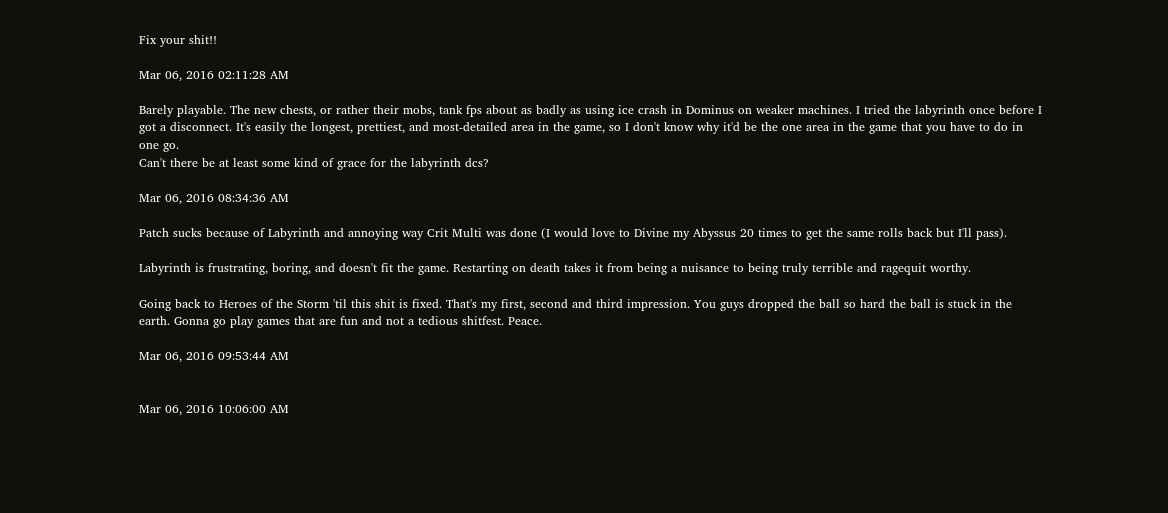Fix your shit!!

Mar 06, 2016 02:11:28 AM

Barely playable. The new chests, or rather their mobs, tank fps about as badly as using ice crash in Dominus on weaker machines. I tried the labyrinth once before I got a disconnect. It's easily the longest, prettiest, and most-detailed area in the game, so I don't know why it'd be the one area in the game that you have to do in one go.
Can't there be at least some kind of grace for the labyrinth dcs?

Mar 06, 2016 08:34:36 AM

Patch sucks because of Labyrinth and annoying way Crit Multi was done (I would love to Divine my Abyssus 20 times to get the same rolls back but I'll pass).

Labyrinth is frustrating, boring, and doesn't fit the game. Restarting on death takes it from being a nuisance to being truly terrible and ragequit worthy.

Going back to Heroes of the Storm 'til this shit is fixed. That's my first, second and third impression. You guys dropped the ball so hard the ball is stuck in the earth. Gonna go play games that are fun and not a tedious shitfest. Peace.

Mar 06, 2016 09:53:44 AM


Mar 06, 2016 10:06:00 AM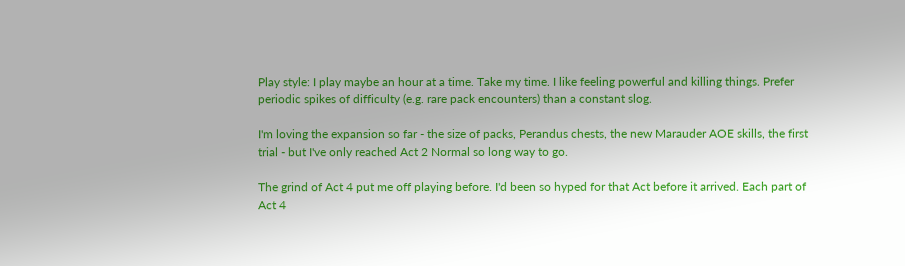Play style: I play maybe an hour at a time. Take my time. I like feeling powerful and killing things. Prefer periodic spikes of difficulty (e.g. rare pack encounters) than a constant slog.

I'm loving the expansion so far - the size of packs, Perandus chests, the new Marauder AOE skills, the first trial - but I've only reached Act 2 Normal so long way to go.

The grind of Act 4 put me off playing before. I'd been so hyped for that Act before it arrived. Each part of Act 4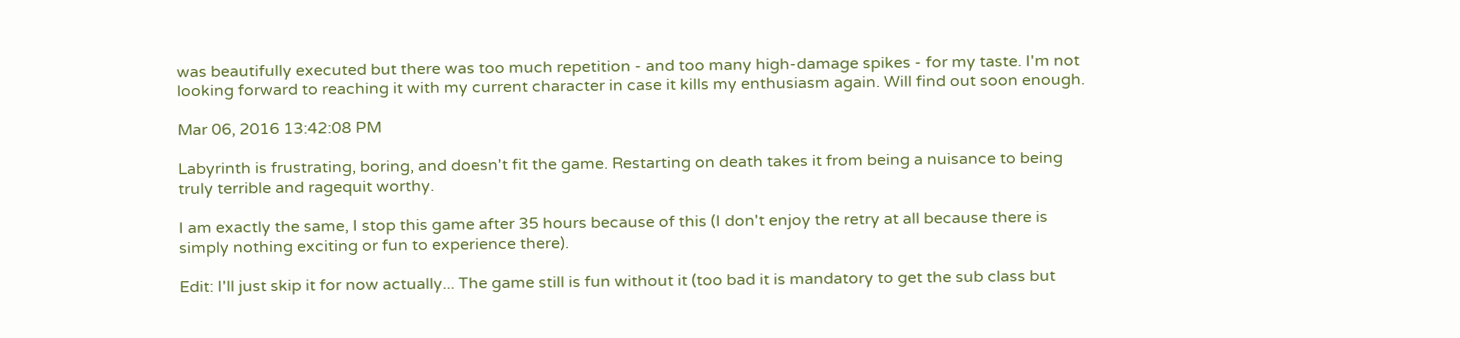was beautifully executed but there was too much repetition - and too many high-damage spikes - for my taste. I'm not looking forward to reaching it with my current character in case it kills my enthusiasm again. Will find out soon enough.

Mar 06, 2016 13:42:08 PM

Labyrinth is frustrating, boring, and doesn't fit the game. Restarting on death takes it from being a nuisance to being truly terrible and ragequit worthy.

I am exactly the same, I stop this game after 35 hours because of this (I don't enjoy the retry at all because there is simply nothing exciting or fun to experience there).

Edit: I'll just skip it for now actually... The game still is fun without it (too bad it is mandatory to get the sub class but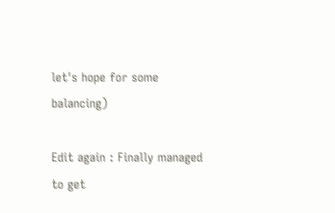let's hope for some balancing)

Edit again : Finally managed to get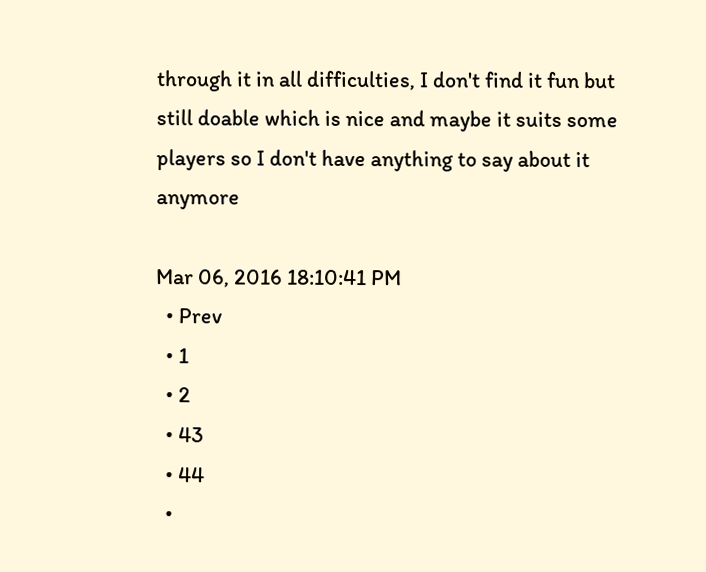through it in all difficulties, I don't find it fun but still doable which is nice and maybe it suits some players so I don't have anything to say about it anymore

Mar 06, 2016 18:10:41 PM
  • Prev
  • 1
  • 2
  • 43
  • 44
  •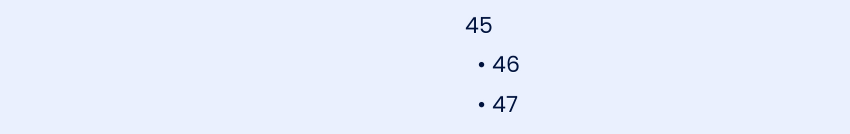45
  • 46
  • 47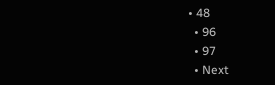• 48
  • 96
  • 97
  • Next